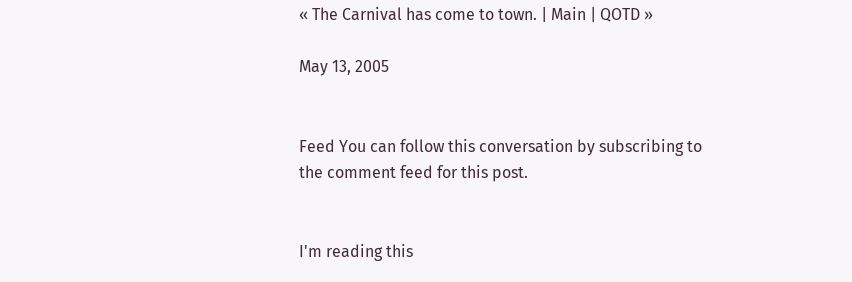« The Carnival has come to town. | Main | QOTD »

May 13, 2005


Feed You can follow this conversation by subscribing to the comment feed for this post.


I'm reading this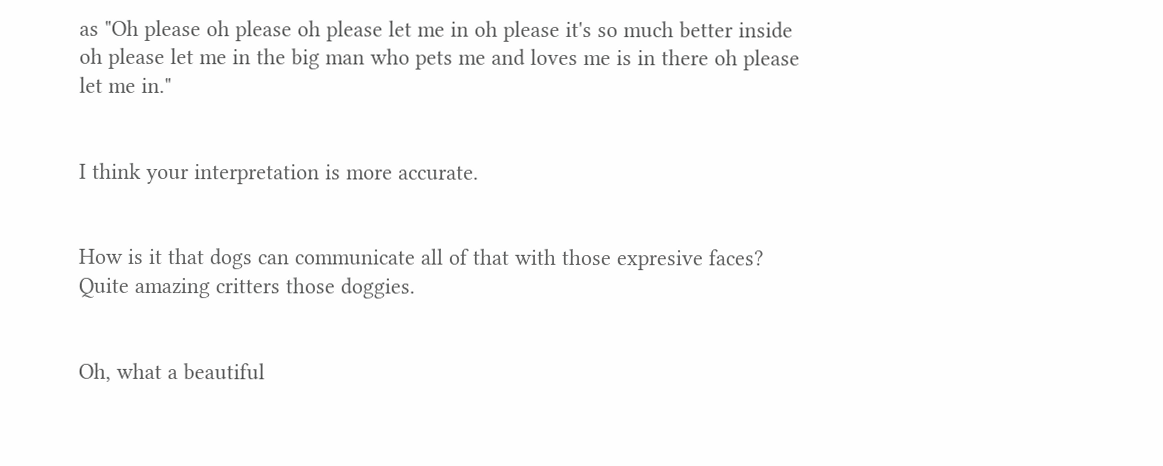as "Oh please oh please oh please let me in oh please it's so much better inside oh please let me in the big man who pets me and loves me is in there oh please let me in."


I think your interpretation is more accurate.


How is it that dogs can communicate all of that with those expresive faces? Quite amazing critters those doggies.


Oh, what a beautiful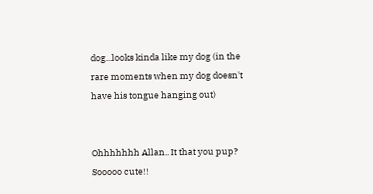dog...looks kinda like my dog (in the rare moments when my dog doesn't have his tongue hanging out)


Ohhhhhhh Allan.. It that you pup? Sooooo cute!!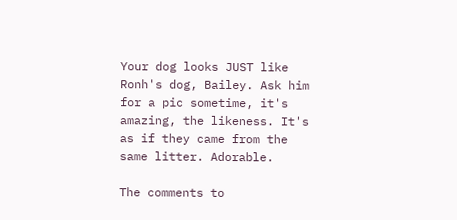Your dog looks JUST like Ronh's dog, Bailey. Ask him for a pic sometime, it's amazing, the likeness. It's as if they came from the same litter. Adorable.

The comments to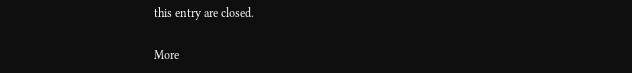this entry are closed.

More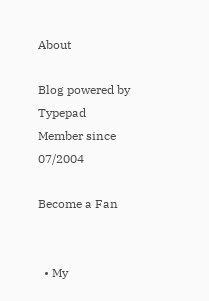About

Blog powered by Typepad
Member since 07/2004

Become a Fan


  • My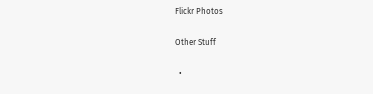Flickr Photos

Other Stuff

  •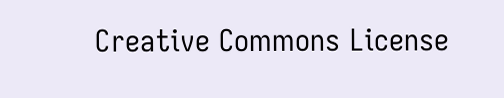Creative Commons License